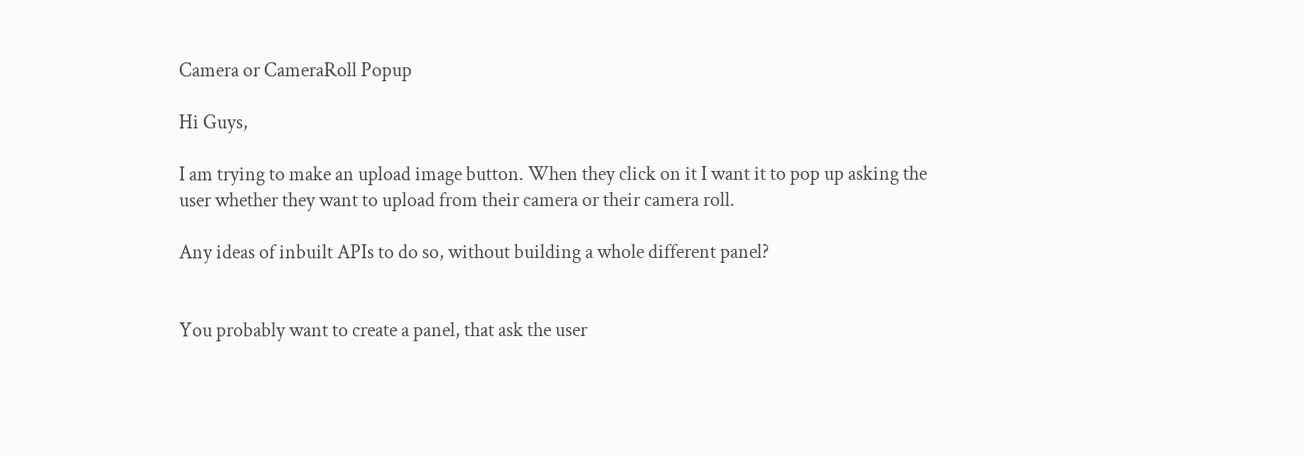Camera or CameraRoll Popup

Hi Guys,

I am trying to make an upload image button. When they click on it I want it to pop up asking the user whether they want to upload from their camera or their camera roll.

Any ideas of inbuilt APIs to do so, without building a whole different panel?


You probably want to create a panel, that ask the user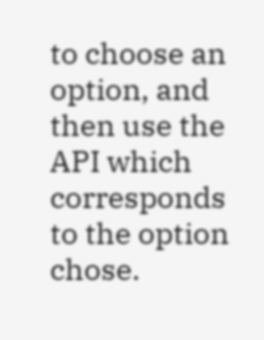to choose an option, and then use the API which corresponds to the option chose.